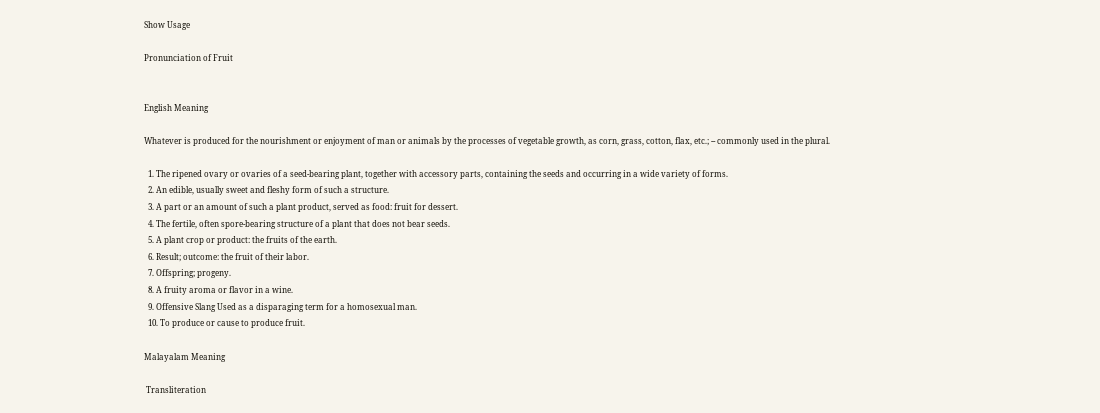Show Usage

Pronunciation of Fruit


English Meaning

Whatever is produced for the nourishment or enjoyment of man or animals by the processes of vegetable growth, as corn, grass, cotton, flax, etc.; -- commonly used in the plural.

  1. The ripened ovary or ovaries of a seed-bearing plant, together with accessory parts, containing the seeds and occurring in a wide variety of forms.
  2. An edible, usually sweet and fleshy form of such a structure.
  3. A part or an amount of such a plant product, served as food: fruit for dessert.
  4. The fertile, often spore-bearing structure of a plant that does not bear seeds.
  5. A plant crop or product: the fruits of the earth.
  6. Result; outcome: the fruit of their labor.
  7. Offspring; progeny.
  8. A fruity aroma or flavor in a wine.
  9. Offensive Slang Used as a disparaging term for a homosexual man.
  10. To produce or cause to produce fruit.

Malayalam Meaning

 Transliteration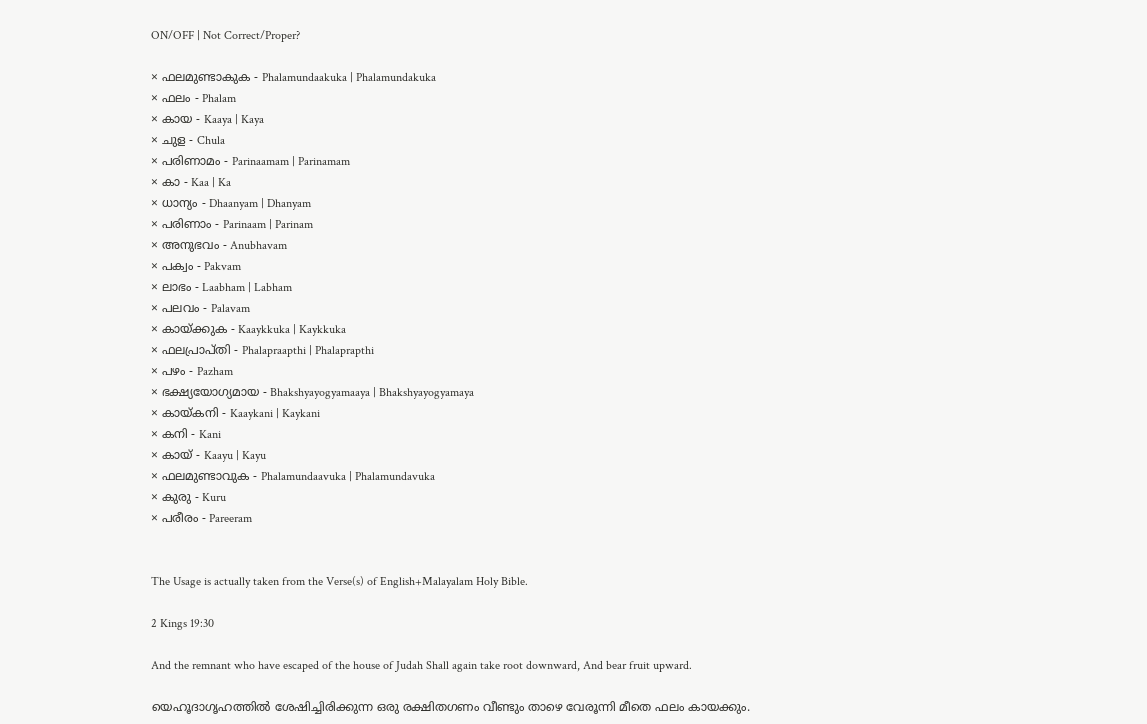ON/OFF | Not Correct/Proper?

× ഫലമുണ്ടാകുക - Phalamundaakuka | Phalamundakuka
× ഫലം - Phalam
× കായ - Kaaya | Kaya
× ചുള - Chula
× പരിണാമം - Parinaamam | Parinamam
× കാ - Kaa | Ka
× ധാന്യം - Dhaanyam | Dhanyam
× പരിണാം - Parinaam | Parinam
× അനുഭവം - Anubhavam
× പക്വം - Pakvam
× ലാഭം - Laabham | Labham
× പലവം - Palavam
× കായ്‌ക്കുക - Kaaykkuka | Kaykkuka
× ഫലപ്രാപ്‌തി - Phalapraapthi | Phalaprapthi
× പഴം - Pazham
× ഭക്ഷ്യയോഗ്യമായ - Bhakshyayogyamaaya | Bhakshyayogyamaya
× കായ്‌കനി - Kaaykani | Kaykani
× കനി - Kani
× കായ് - Kaayu | Kayu
× ഫലമുണ്ടാവുക - Phalamundaavuka | Phalamundavuka
× കുരു - Kuru
× പരീരം - Pareeram


The Usage is actually taken from the Verse(s) of English+Malayalam Holy Bible.

2 Kings 19:30

And the remnant who have escaped of the house of Judah Shall again take root downward, And bear fruit upward.

യെഹൂദാഗൃഹത്തിൽ ശേഷിച്ചിരിക്കുന്ന ഒരു രക്ഷിതഗണം വീണ്ടും താഴെ വേരൂന്നി മീതെ ഫലം കായക്കും.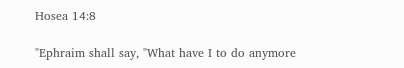Hosea 14:8

"Ephraim shall say, "What have I to do anymore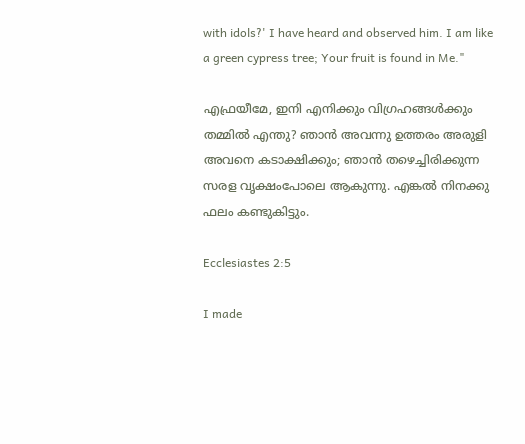with idols?' I have heard and observed him. I am like a green cypress tree; Your fruit is found in Me."

എഫ്രയീമേ, ഇനി എനിക്കും വിഗ്രഹങ്ങൾക്കും തമ്മിൽ എന്തു? ഞാൻ അവന്നു ഉത്തരം അരുളി അവനെ കടാക്ഷിക്കും; ഞാൻ തഴെച്ചിരിക്കുന്ന സരള വൃക്ഷംപോലെ ആകുന്നു. എങ്കൽ നിനക്കു ഫലം കണ്ടുകിട്ടും.

Ecclesiastes 2:5

I made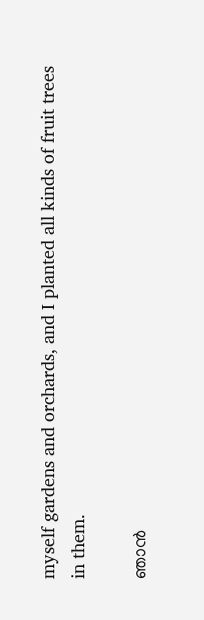myself gardens and orchards, and I planted all kinds of fruit trees in them.

ഞാൻ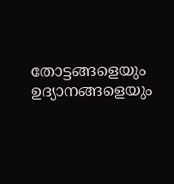തോട്ടങ്ങളെയും ഉദ്യാനങ്ങളെയും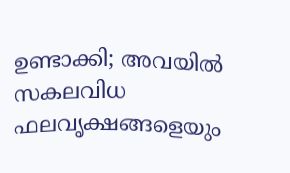ഉണ്ടാക്കി; അവയിൽ സകലവിധ ഫലവൃക്ഷങ്ങളെയും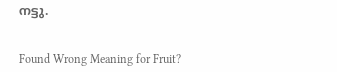നട്ടു.


Found Wrong Meaning for Fruit?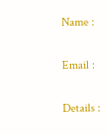Name :

Email :

Details :